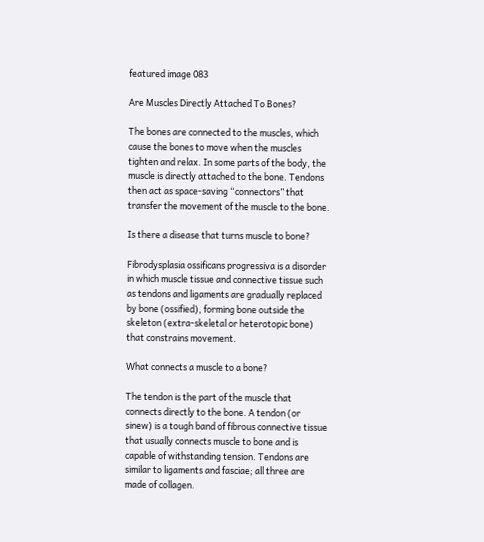featured image 083

Are Muscles Directly Attached To Bones?

The bones are connected to the muscles, which cause the bones to move when the muscles tighten and relax. In some parts of the body, the muscle is directly attached to the bone. Tendons then act as space-saving “connectors” that transfer the movement of the muscle to the bone.

Is there a disease that turns muscle to bone?

Fibrodysplasia ossificans progressiva is a disorder in which muscle tissue and connective tissue such as tendons and ligaments are gradually replaced by bone (ossified), forming bone outside the skeleton (extra-skeletal or heterotopic bone) that constrains movement.

What connects a muscle to a bone?

The tendon is the part of the muscle that connects directly to the bone. A tendon (or sinew) is a tough band of fibrous connective tissue that usually connects muscle to bone and is capable of withstanding tension. Tendons are similar to ligaments and fasciae; all three are made of collagen.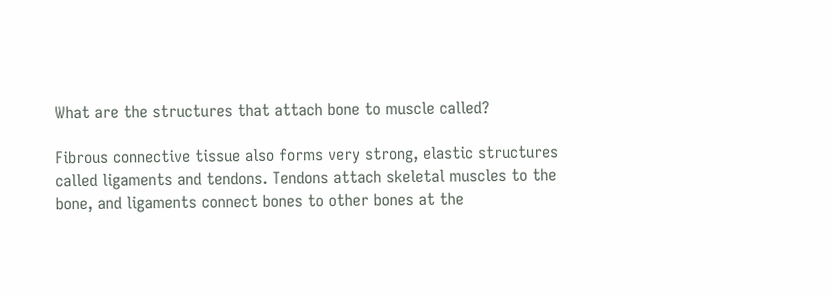What are the structures that attach bone to muscle called?

Fibrous connective tissue also forms very strong, elastic structures called ligaments and tendons. Tendons attach skeletal muscles to the bone, and ligaments connect bones to other bones at the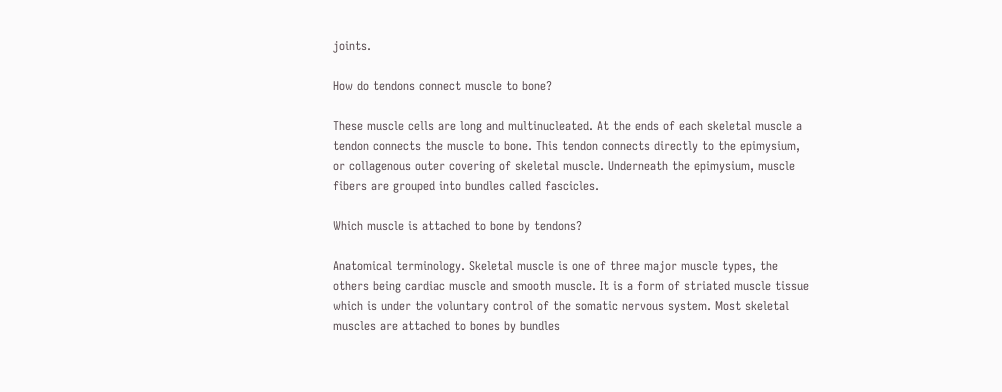joints.

How do tendons connect muscle to bone?

These muscle cells are long and multinucleated. At the ends of each skeletal muscle a tendon connects the muscle to bone. This tendon connects directly to the epimysium, or collagenous outer covering of skeletal muscle. Underneath the epimysium, muscle fibers are grouped into bundles called fascicles.

Which muscle is attached to bone by tendons?

Anatomical terminology. Skeletal muscle is one of three major muscle types, the others being cardiac muscle and smooth muscle. It is a form of striated muscle tissue which is under the voluntary control of the somatic nervous system. Most skeletal muscles are attached to bones by bundles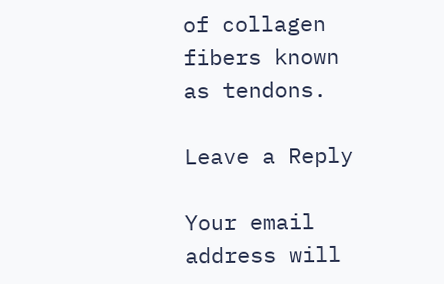of collagen fibers known as tendons.

Leave a Reply

Your email address will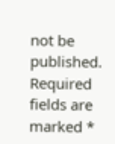not be published. Required fields are marked *